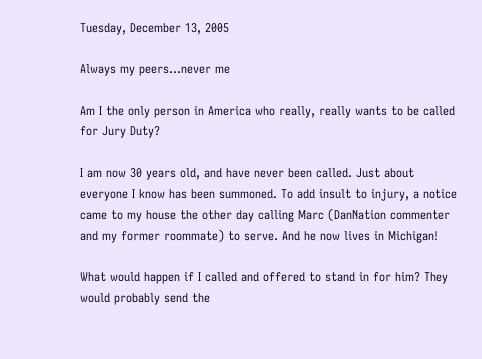Tuesday, December 13, 2005

Always my peers...never me

Am I the only person in America who really, really wants to be called for Jury Duty?

I am now 30 years old, and have never been called. Just about everyone I know has been summoned. To add insult to injury, a notice came to my house the other day calling Marc (DanNation commenter and my former roommate) to serve. And he now lives in Michigan!

What would happen if I called and offered to stand in for him? They would probably send the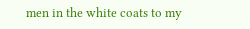men in the white coats to my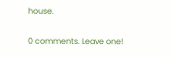house.

0 comments. Leave one!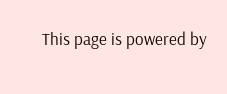This page is powered by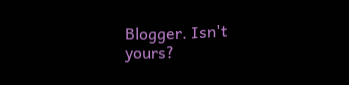Blogger. Isn't yours?